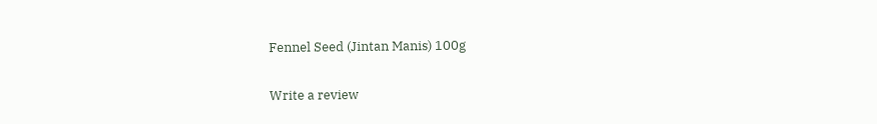Fennel Seed (Jintan Manis) 100g

Write a review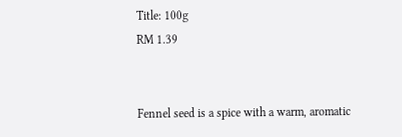Title: 100g
RM 1.39


Fennel seed is a spice with a warm, aromatic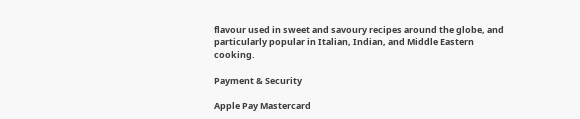flavour used in sweet and savoury recipes around the globe, and particularly popular in Italian, Indian, and Middle Eastern cooking.

Payment & Security

Apple Pay Mastercard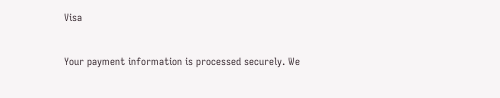Visa

Your payment information is processed securely. We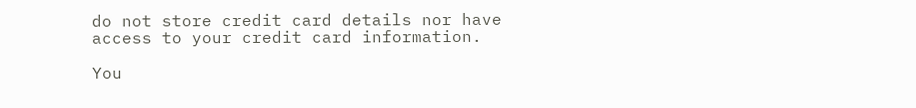do not store credit card details nor have access to your credit card information.

You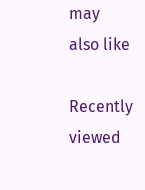may also like

Recently viewed